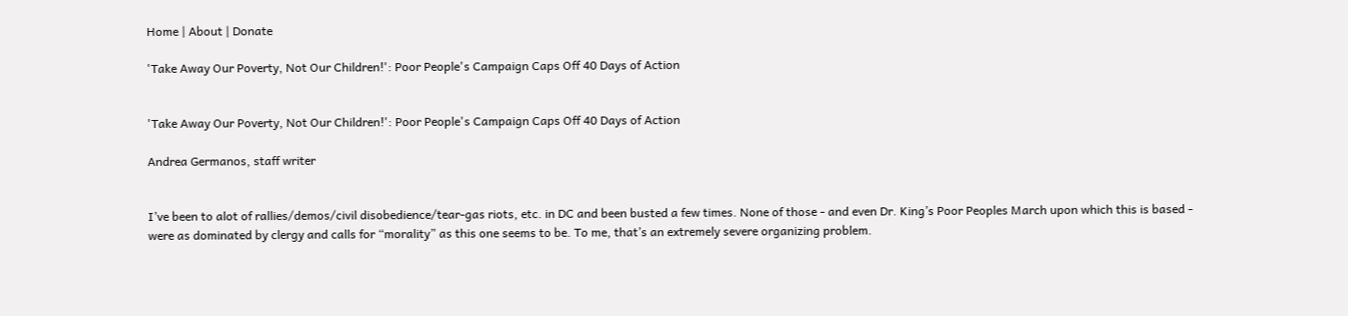Home | About | Donate

'Take Away Our Poverty, Not Our Children!': Poor People's Campaign Caps Off 40 Days of Action


'Take Away Our Poverty, Not Our Children!': Poor People's Campaign Caps Off 40 Days of Action

Andrea Germanos, staff writer


I’ve been to alot of rallies/demos/civil disobedience/tear-gas riots, etc. in DC and been busted a few times. None of those - and even Dr. King’s Poor Peoples March upon which this is based - were as dominated by clergy and calls for “morality” as this one seems to be. To me, that’s an extremely severe organizing problem.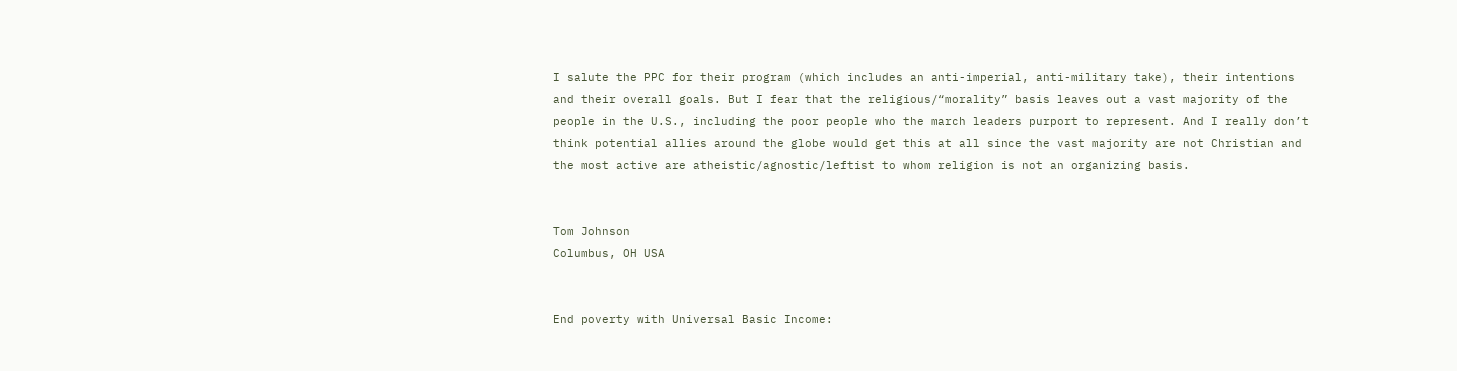I salute the PPC for their program (which includes an anti-imperial, anti-military take), their intentions and their overall goals. But I fear that the religious/“morality” basis leaves out a vast majority of the people in the U.S., including the poor people who the march leaders purport to represent. And I really don’t think potential allies around the globe would get this at all since the vast majority are not Christian and the most active are atheistic/agnostic/leftist to whom religion is not an organizing basis.


Tom Johnson
Columbus, OH USA


End poverty with Universal Basic Income: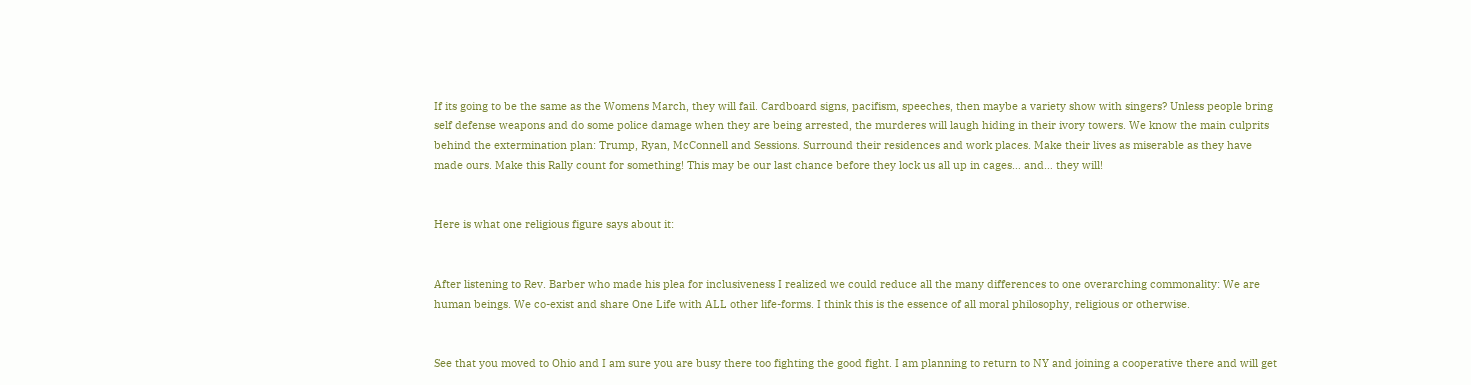If its going to be the same as the Womens March, they will fail. Cardboard signs, pacifism, speeches, then maybe a variety show with singers? Unless people bring self defense weapons and do some police damage when they are being arrested, the murderes will laugh hiding in their ivory towers. We know the main culprits behind the extermination plan: Trump, Ryan, McConnell and Sessions. Surround their residences and work places. Make their lives as miserable as they have made ours. Make this Rally count for something! This may be our last chance before they lock us all up in cages… and… they will!


Here is what one religious figure says about it:


After listening to Rev. Barber who made his plea for inclusiveness I realized we could reduce all the many differences to one overarching commonality: We are human beings. We co-exist and share One Life with ALL other life-forms. I think this is the essence of all moral philosophy, religious or otherwise.


See that you moved to Ohio and I am sure you are busy there too fighting the good fight. I am planning to return to NY and joining a cooperative there and will get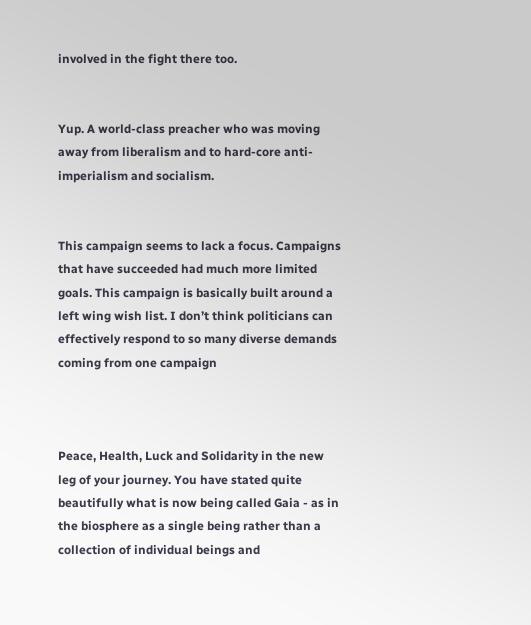involved in the fight there too.


Yup. A world-class preacher who was moving away from liberalism and to hard-core anti-imperialism and socialism.


This campaign seems to lack a focus. Campaigns that have succeeded had much more limited goals. This campaign is basically built around a left wing wish list. I don’t think politicians can effectively respond to so many diverse demands coming from one campaign



Peace, Health, Luck and Solidarity in the new leg of your journey. You have stated quite beautifully what is now being called Gaia - as in the biosphere as a single being rather than a collection of individual beings and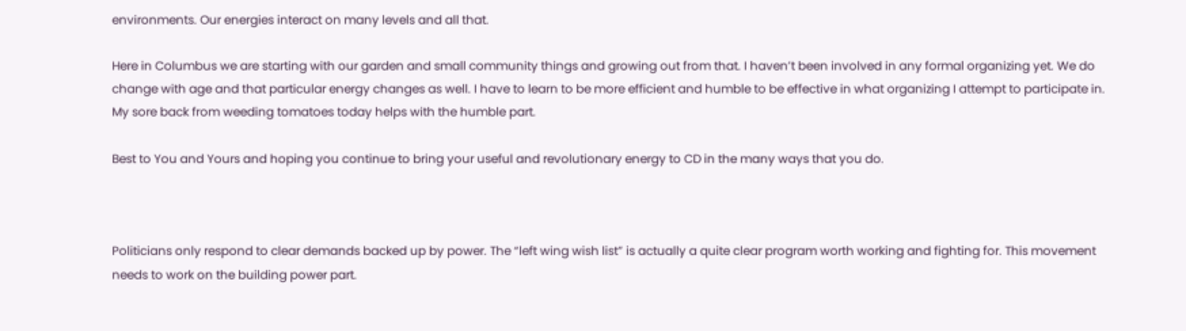environments. Our energies interact on many levels and all that.

Here in Columbus we are starting with our garden and small community things and growing out from that. I haven’t been involved in any formal organizing yet. We do change with age and that particular energy changes as well. I have to learn to be more efficient and humble to be effective in what organizing I attempt to participate in. My sore back from weeding tomatoes today helps with the humble part.

Best to You and Yours and hoping you continue to bring your useful and revolutionary energy to CD in the many ways that you do.



Politicians only respond to clear demands backed up by power. The “left wing wish list” is actually a quite clear program worth working and fighting for. This movement needs to work on the building power part.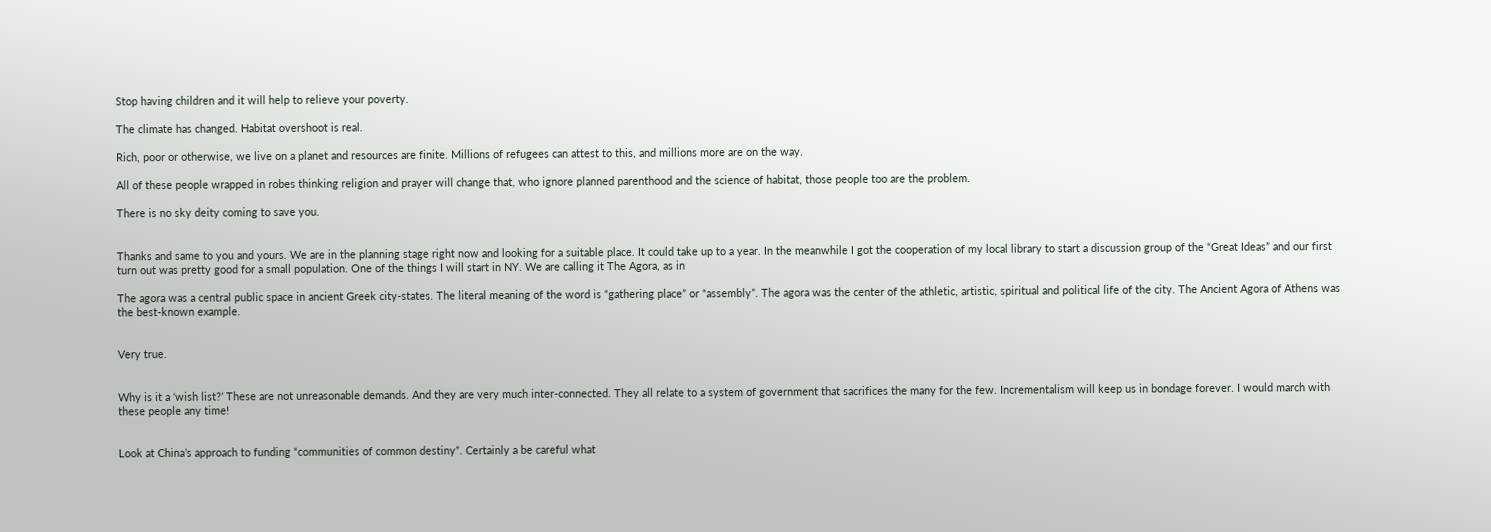Stop having children and it will help to relieve your poverty.

The climate has changed. Habitat overshoot is real.

Rich, poor or otherwise, we live on a planet and resources are finite. Millions of refugees can attest to this, and millions more are on the way.

All of these people wrapped in robes thinking religion and prayer will change that, who ignore planned parenthood and the science of habitat, those people too are the problem.

There is no sky deity coming to save you.


Thanks and same to you and yours. We are in the planning stage right now and looking for a suitable place. It could take up to a year. In the meanwhile I got the cooperation of my local library to start a discussion group of the “Great Ideas” and our first turn out was pretty good for a small population. One of the things I will start in NY. We are calling it The Agora, as in

The agora was a central public space in ancient Greek city-states. The literal meaning of the word is “gathering place” or “assembly”. The agora was the center of the athletic, artistic, spiritual and political life of the city. The Ancient Agora of Athens was the best-known example.


Very true.


Why is it a ‘wish list?’ These are not unreasonable demands. And they are very much inter-connected. They all relate to a system of government that sacrifices the many for the few. Incrementalism will keep us in bondage forever. I would march with these people any time!


Look at China’s approach to funding “communities of common destiny”. Certainly a be careful what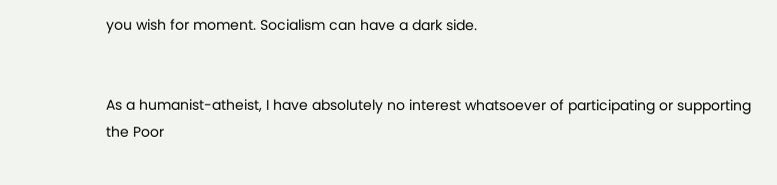you wish for moment. Socialism can have a dark side.


As a humanist-atheist, I have absolutely no interest whatsoever of participating or supporting the Poor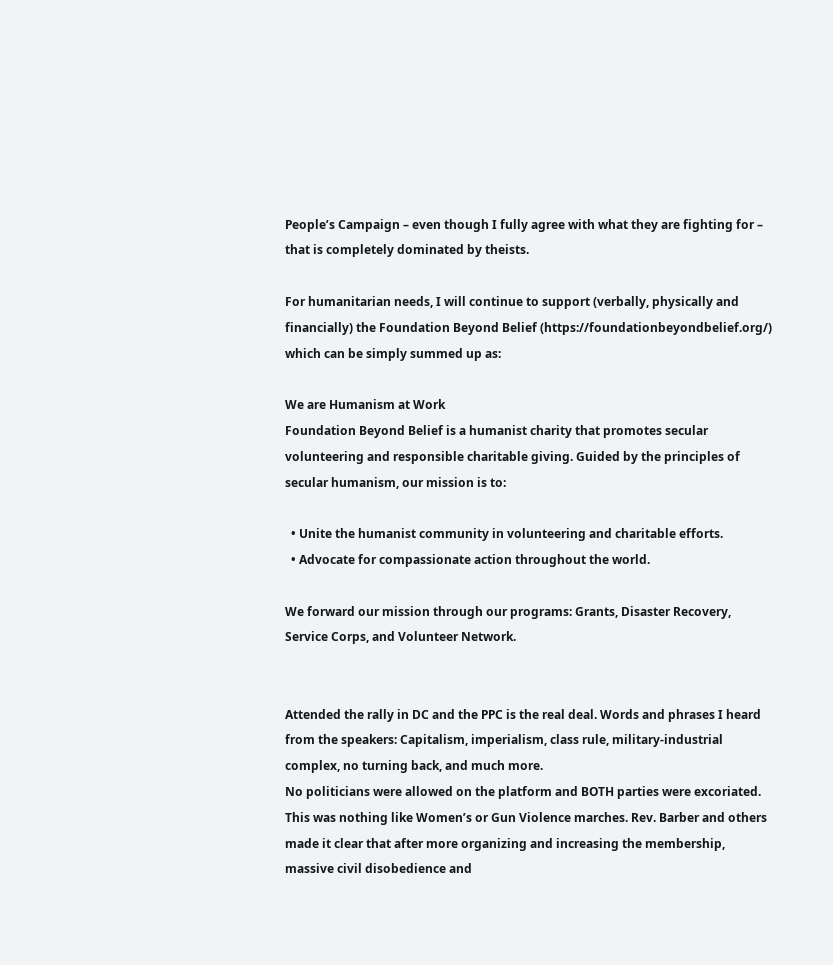People’s Campaign – even though I fully agree with what they are fighting for – that is completely dominated by theists.

For humanitarian needs, I will continue to support (verbally, physically and financially) the Foundation Beyond Belief (https://foundationbeyondbelief.org/) which can be simply summed up as:

We are Humanism at Work
Foundation Beyond Belief is a humanist charity that promotes secular volunteering and responsible charitable giving. Guided by the principles of secular humanism, our mission is to:

  • Unite the humanist community in volunteering and charitable efforts.
  • Advocate for compassionate action throughout the world.

We forward our mission through our programs: Grants, Disaster Recovery, Service Corps, and Volunteer Network.


Attended the rally in DC and the PPC is the real deal. Words and phrases I heard from the speakers: Capitalism, imperialism, class rule, military-industrial complex, no turning back, and much more.
No politicians were allowed on the platform and BOTH parties were excoriated. This was nothing like Women’s or Gun Violence marches. Rev. Barber and others made it clear that after more organizing and increasing the membership, massive civil disobedience and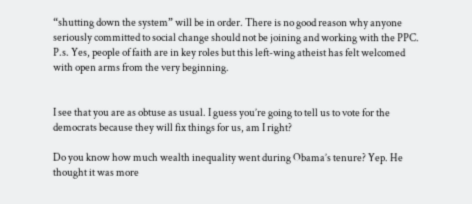“shutting down the system” will be in order. There is no good reason why anyone seriously committed to social change should not be joining and working with the PPC. P.s. Yes, people of faith are in key roles but this left-wing atheist has felt welcomed with open arms from the very beginning.


I see that you are as obtuse as usual. I guess you’re going to tell us to vote for the democrats because they will fix things for us, am I right?

Do you know how much wealth inequality went during Obama’s tenure? Yep. He thought it was more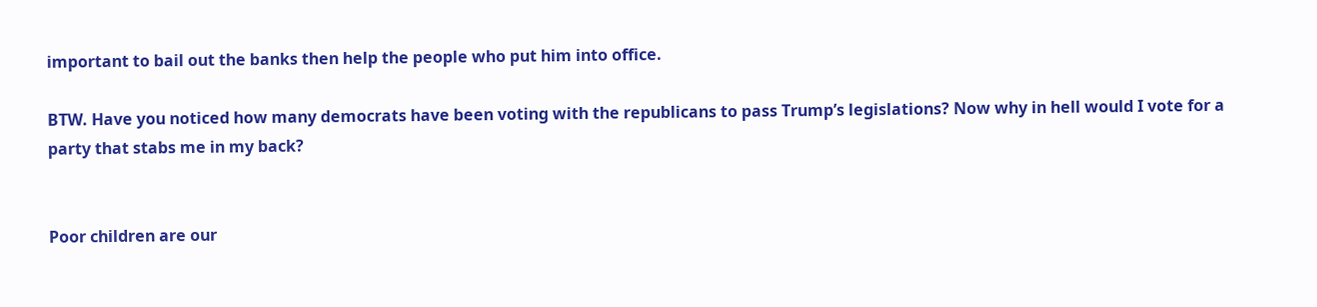important to bail out the banks then help the people who put him into office.

BTW. Have you noticed how many democrats have been voting with the republicans to pass Trump’s legislations? Now why in hell would I vote for a party that stabs me in my back?


Poor children are our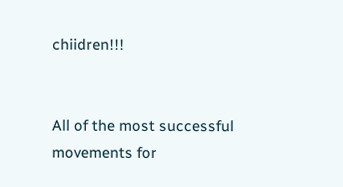chiidren!!!


All of the most successful movements for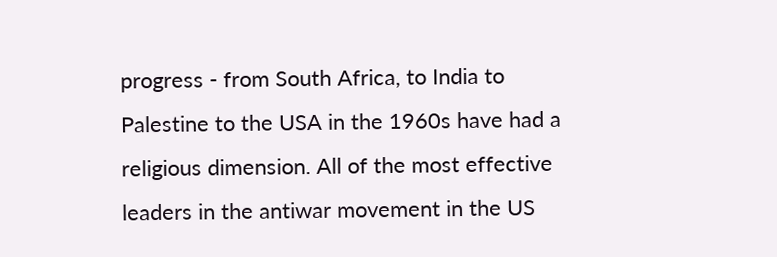progress - from South Africa, to India to Palestine to the USA in the 1960s have had a religious dimension. All of the most effective leaders in the antiwar movement in the US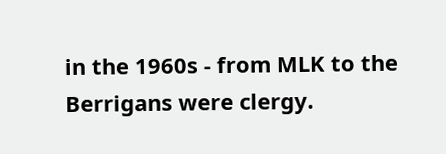in the 1960s - from MLK to the Berrigans were clergy.